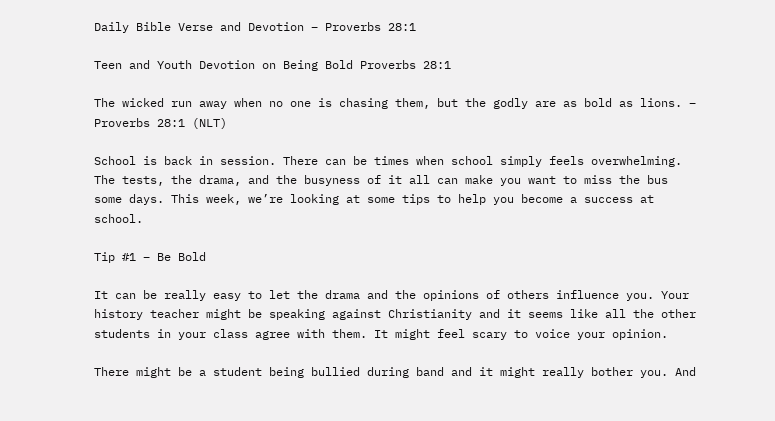Daily Bible Verse and Devotion – Proverbs 28:1

Teen and Youth Devotion on Being Bold Proverbs 28:1

The wicked run away when no one is chasing them, but the godly are as bold as lions. – Proverbs 28:1 (NLT)

School is back in session. There can be times when school simply feels overwhelming. The tests, the drama, and the busyness of it all can make you want to miss the bus some days. This week, we’re looking at some tips to help you become a success at school.

Tip #1 – Be Bold

It can be really easy to let the drama and the opinions of others influence you. Your history teacher might be speaking against Christianity and it seems like all the other students in your class agree with them. It might feel scary to voice your opinion.

There might be a student being bullied during band and it might really bother you. And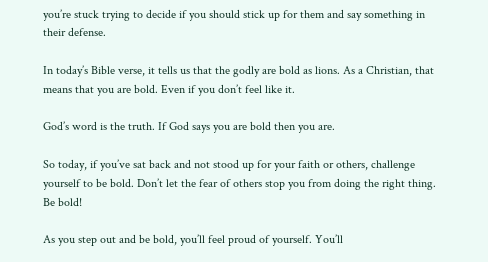you’re stuck trying to decide if you should stick up for them and say something in their defense.

In today’s Bible verse, it tells us that the godly are bold as lions. As a Christian, that means that you are bold. Even if you don’t feel like it.

God’s word is the truth. If God says you are bold then you are.

So today, if you’ve sat back and not stood up for your faith or others, challenge yourself to be bold. Don’t let the fear of others stop you from doing the right thing. Be bold!

As you step out and be bold, you’ll feel proud of yourself. You’ll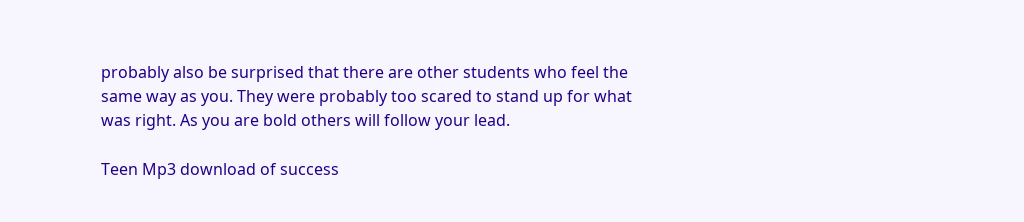probably also be surprised that there are other students who feel the same way as you. They were probably too scared to stand up for what was right. As you are bold others will follow your lead.

Teen Mp3 download of success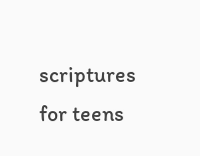scriptures for teens